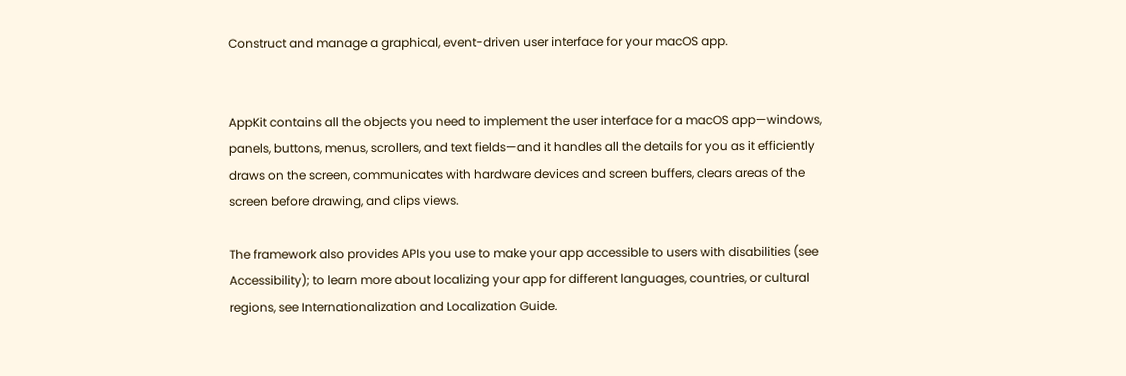Construct and manage a graphical, event-driven user interface for your macOS app.


AppKit contains all the objects you need to implement the user interface for a macOS app—windows, panels, buttons, menus, scrollers, and text fields—and it handles all the details for you as it efficiently draws on the screen, communicates with hardware devices and screen buffers, clears areas of the screen before drawing, and clips views.

The framework also provides APIs you use to make your app accessible to users with disabilities (see Accessibility); to learn more about localizing your app for different languages, countries, or cultural regions, see Internationalization and Localization Guide.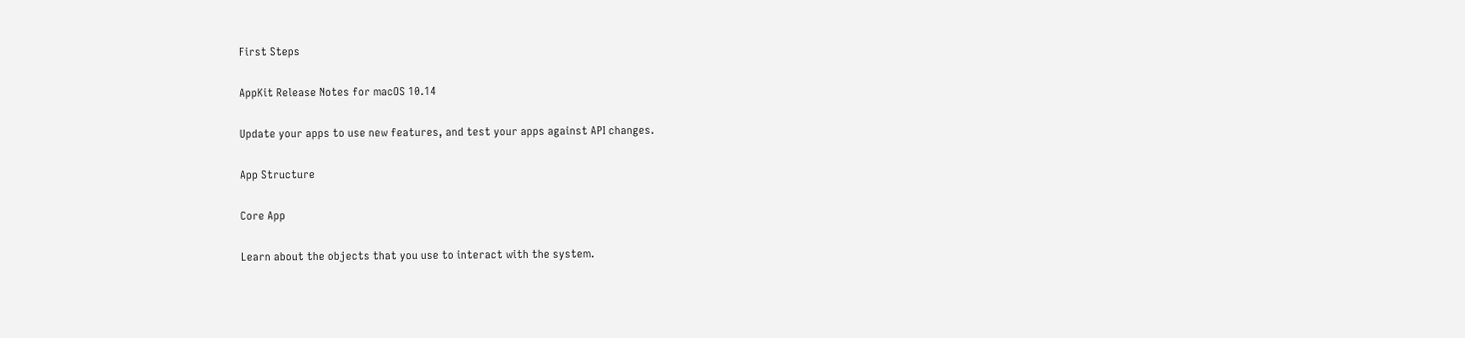First Steps

AppKit Release Notes for macOS 10.14

Update your apps to use new features, and test your apps against API changes.

App Structure

Core App

Learn about the objects that you use to interact with the system.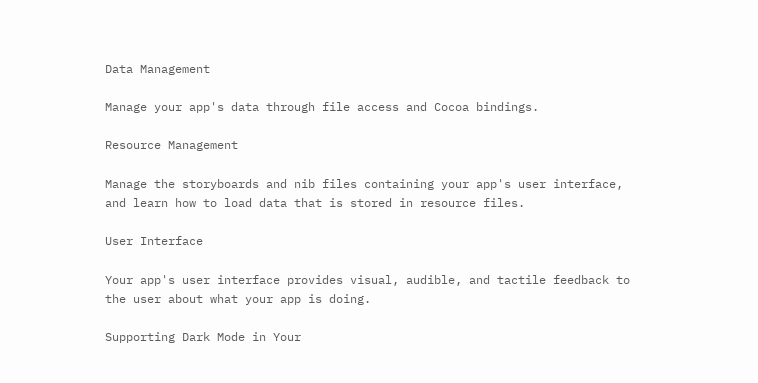Data Management

Manage your app's data through file access and Cocoa bindings.

Resource Management

Manage the storyboards and nib files containing your app's user interface, and learn how to load data that is stored in resource files.

User Interface

Your app's user interface provides visual, audible, and tactile feedback to the user about what your app is doing.

Supporting Dark Mode in Your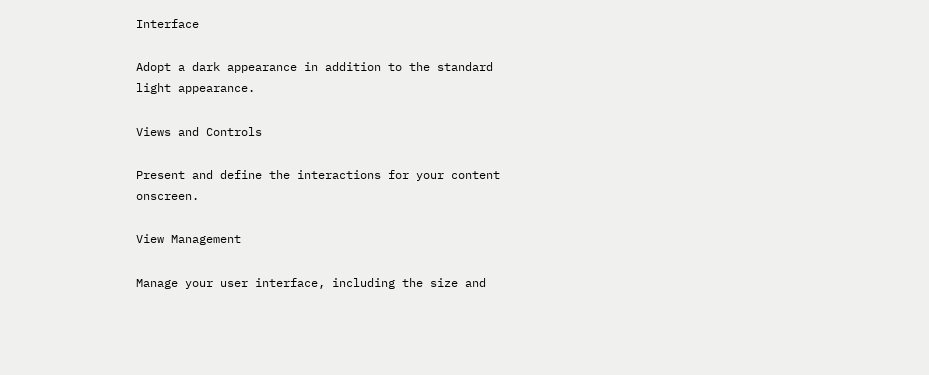Interface

Adopt a dark appearance in addition to the standard light appearance.

Views and Controls

Present and define the interactions for your content onscreen.

View Management

Manage your user interface, including the size and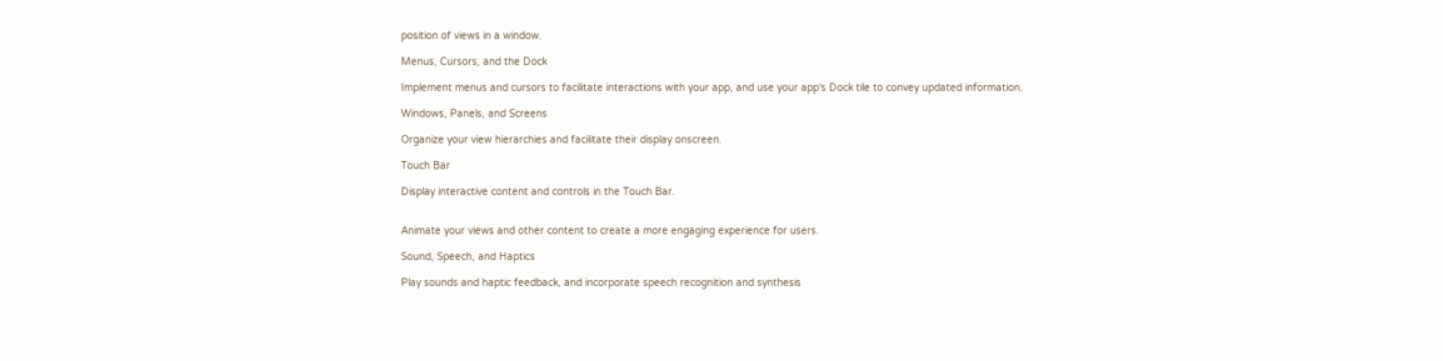position of views in a window.

Menus, Cursors, and the Dock

Implement menus and cursors to facilitate interactions with your app, and use your app's Dock tile to convey updated information.

Windows, Panels, and Screens

Organize your view hierarchies and facilitate their display onscreen.

Touch Bar

Display interactive content and controls in the Touch Bar.


Animate your views and other content to create a more engaging experience for users.

Sound, Speech, and Haptics

Play sounds and haptic feedback, and incorporate speech recognition and synthesis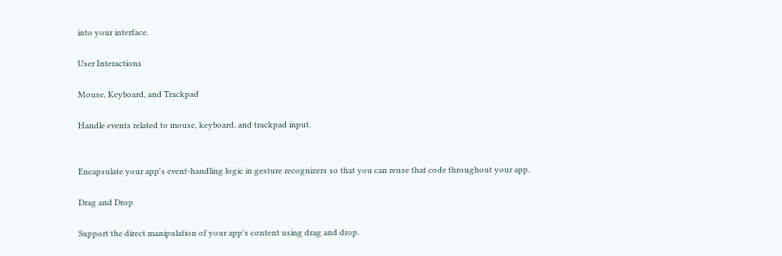into your interface.

User Interactions

Mouse, Keyboard, and Trackpad

Handle events related to mouse, keyboard, and trackpad input.


Encapsulate your app's event-handling logic in gesture recognizers so that you can reuse that code throughout your app.

Drag and Drop

Support the direct manipulation of your app's content using drag and drop.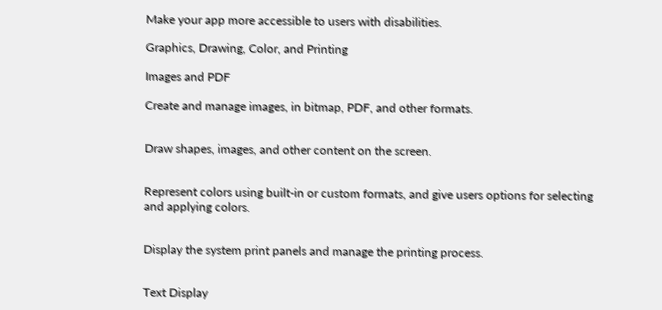Make your app more accessible to users with disabilities.

Graphics, Drawing, Color, and Printing

Images and PDF

Create and manage images, in bitmap, PDF, and other formats.


Draw shapes, images, and other content on the screen.


Represent colors using built-in or custom formats, and give users options for selecting and applying colors.


Display the system print panels and manage the printing process.


Text Display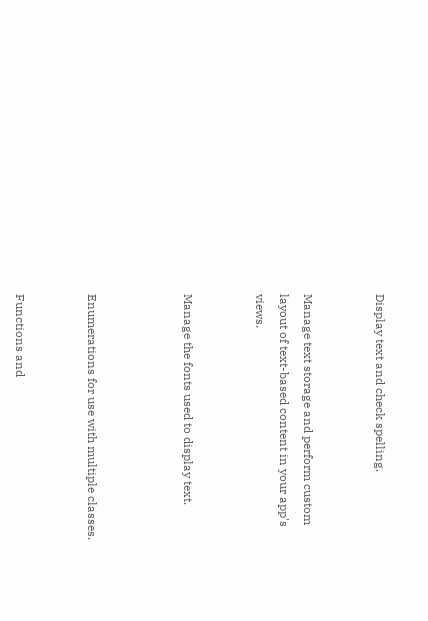Display text and check spelling.


Manage text storage and perform custom layout of text-based content in your app's views.


Manage the fonts used to display text.



Enumerations for use with multiple classes.


Functions and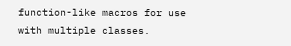function-like macros for use with multiple classes.